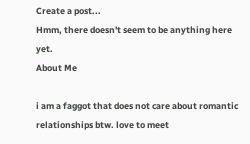Create a post...
Hmm, there doesn't seem to be anything here yet.
About Me

i am a faggot that does not care about romantic relationships btw. love to meet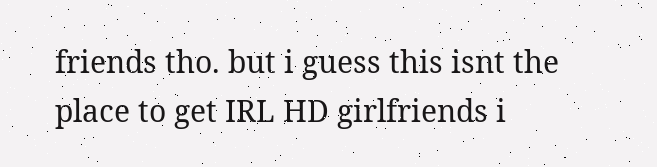friends tho. but i guess this isnt the place to get IRL HD girlfriends i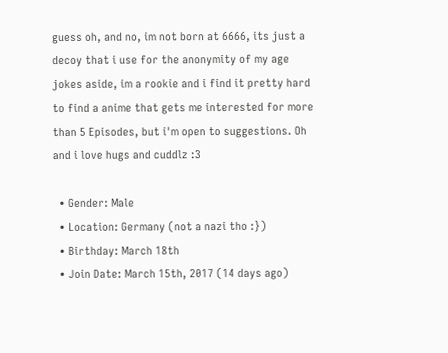guess oh, and no, im not born at 6666, its just a decoy that i use for the anonymity of my age jokes aside, im a rookie and i find it pretty hard to find a anime that gets me interested for more than 5 Episodes, but i'm open to suggestions. Oh and i love hugs and cuddlz :3

  • Gender: Male
  • Location: Germany (not a nazi tho :})
  • Birthday: March 18th
  • Join Date: March 15th, 2017 (14 days ago)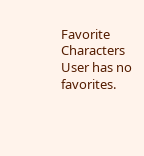Favorite Characters
User has no favorites.